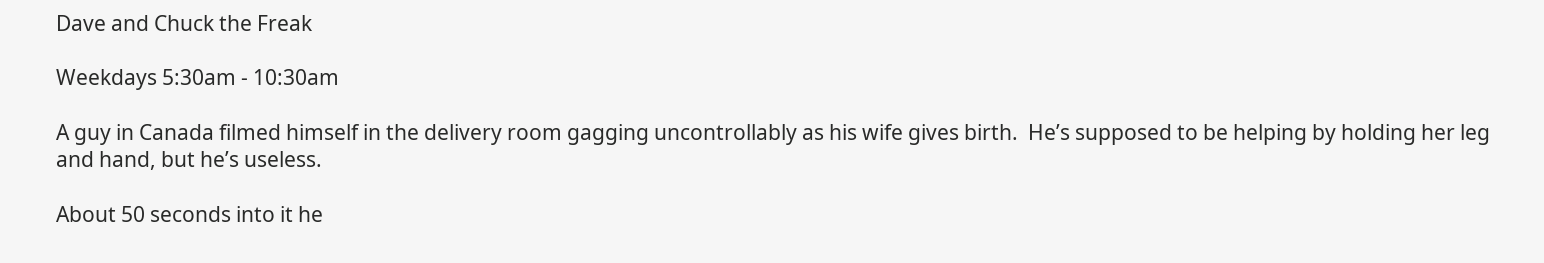Dave and Chuck the Freak

Weekdays 5:30am - 10:30am

A guy in Canada filmed himself in the delivery room gagging uncontrollably as his wife gives birth.  He’s supposed to be helping by holding her leg and hand, but he’s useless.

About 50 seconds into it he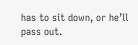has to sit down, or he’ll pass out.